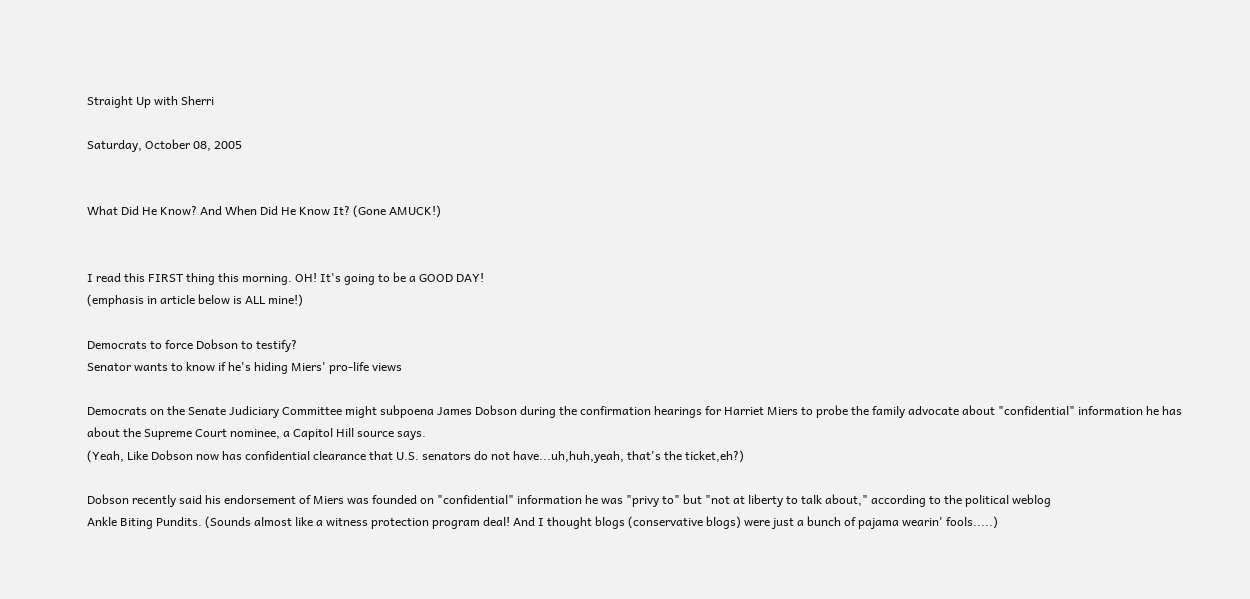Straight Up with Sherri

Saturday, October 08, 2005


What Did He Know? And When Did He Know It? (Gone AMUCK!)


I read this FIRST thing this morning. OH! It's going to be a GOOD DAY!
(emphasis in article below is ALL mine!)

Democrats to force Dobson to testify?
Senator wants to know if he's hiding Miers' pro-life views

Democrats on the Senate Judiciary Committee might subpoena James Dobson during the confirmation hearings for Harriet Miers to probe the family advocate about "confidential" information he has about the Supreme Court nominee, a Capitol Hill source says.
(Yeah, Like Dobson now has confidential clearance that U.S. senators do not have...uh,huh,yeah, that's the ticket,eh?)

Dobson recently said his endorsement of Miers was founded on "confidential" information he was "privy to" but "not at liberty to talk about," according to the political weblog
Ankle Biting Pundits. (Sounds almost like a witness protection program deal! And I thought blogs (conservative blogs) were just a bunch of pajama wearin' fools.....)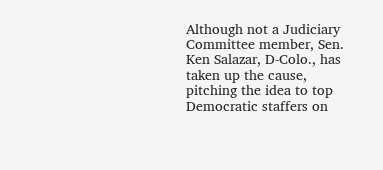Although not a Judiciary Committee member, Sen. Ken Salazar, D-Colo., has taken up the cause, pitching the idea to top Democratic staffers on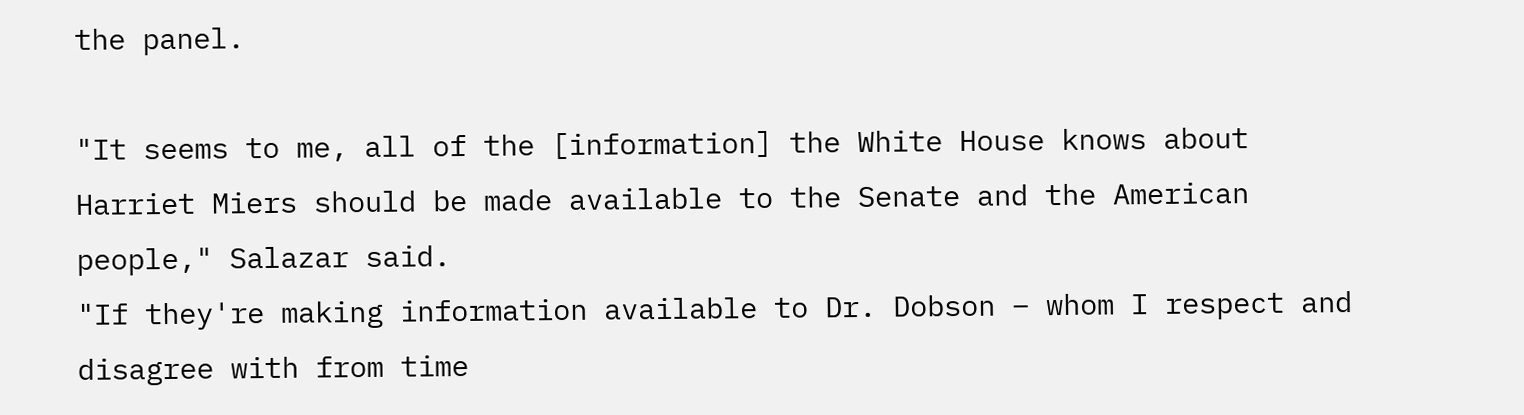the panel.

"It seems to me, all of the [information] the White House knows about Harriet Miers should be made available to the Senate and the American people," Salazar said.
"If they're making information available to Dr. Dobson – whom I respect and disagree with from time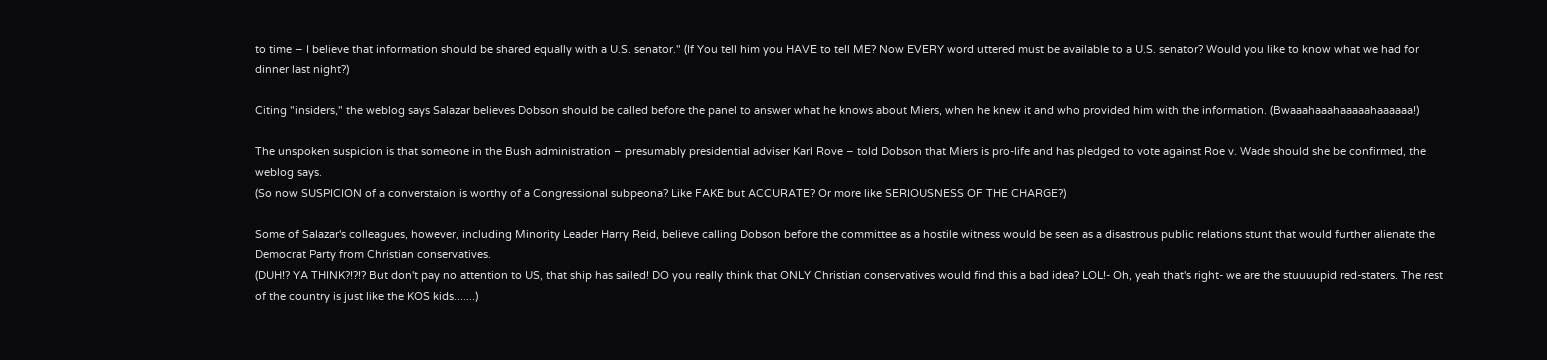to time – I believe that information should be shared equally with a U.S. senator." (If You tell him you HAVE to tell ME? Now EVERY word uttered must be available to a U.S. senator? Would you like to know what we had for dinner last night?)

Citing "insiders," the weblog says Salazar believes Dobson should be called before the panel to answer what he knows about Miers, when he knew it and who provided him with the information. (Bwaaahaaahaaaaahaaaaaa!)

The unspoken suspicion is that someone in the Bush administration – presumably presidential adviser Karl Rove – told Dobson that Miers is pro-life and has pledged to vote against Roe v. Wade should she be confirmed, the weblog says.
(So now SUSPICION of a converstaion is worthy of a Congressional subpeona? Like FAKE but ACCURATE? Or more like SERIOUSNESS OF THE CHARGE?)

Some of Salazar's colleagues, however, including Minority Leader Harry Reid, believe calling Dobson before the committee as a hostile witness would be seen as a disastrous public relations stunt that would further alienate the Democrat Party from Christian conservatives.
(DUH!? YA THINK?!?!? But don't pay no attention to US, that ship has sailed! DO you really think that ONLY Christian conservatives would find this a bad idea? LOL!- Oh, yeah that's right- we are the stuuuupid red-staters. The rest of the country is just like the KOS kids.......)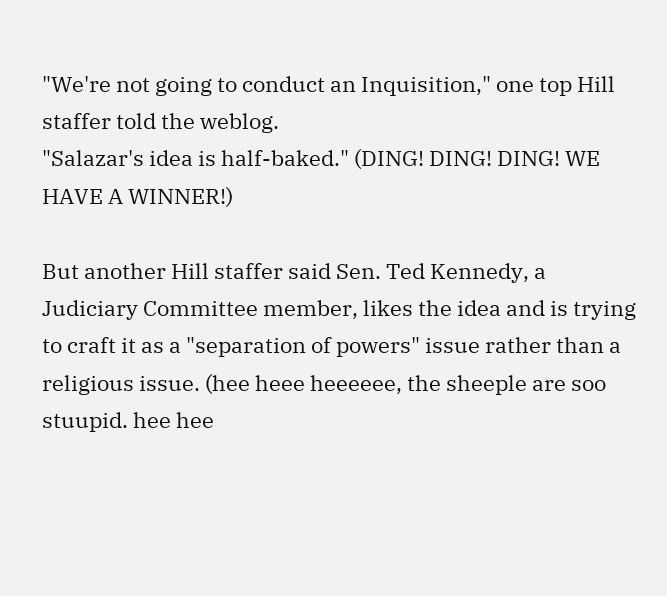"We're not going to conduct an Inquisition," one top Hill staffer told the weblog.
"Salazar's idea is half-baked." (DING! DING! DING! WE HAVE A WINNER!)

But another Hill staffer said Sen. Ted Kennedy, a Judiciary Committee member, likes the idea and is trying to craft it as a "separation of powers" issue rather than a religious issue. (hee heee heeeeee, the sheeple are soo stuupid. hee hee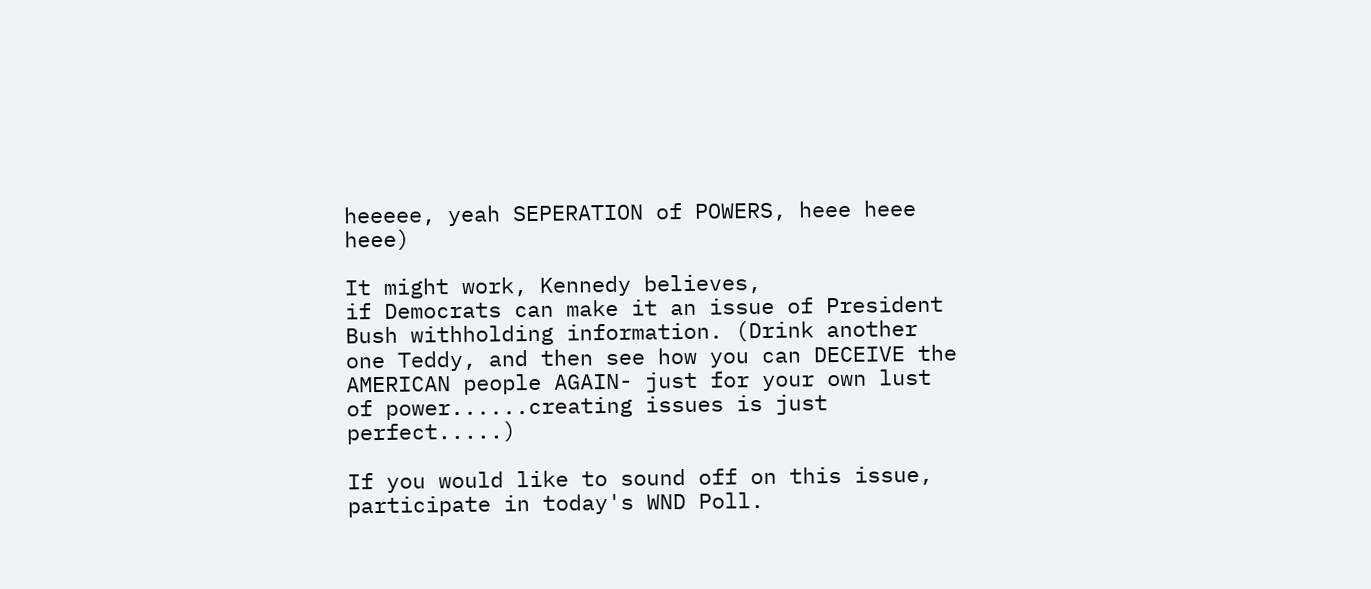heeeee, yeah SEPERATION of POWERS, heee heee heee)

It might work, Kennedy believes,
if Democrats can make it an issue of President Bush withholding information. (Drink another one Teddy, and then see how you can DECEIVE the AMERICAN people AGAIN- just for your own lust of power......creating issues is just perfect.....)

If you would like to sound off on this issue, participate in today's WND Poll.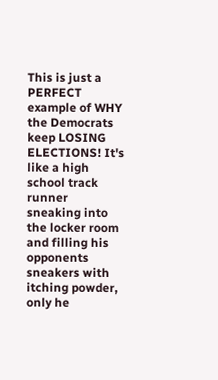This is just a PERFECT example of WHY the Democrats keep LOSING ELECTIONS! It's like a high school track runner sneaking into the locker room and filling his opponents sneakers with itching powder, only he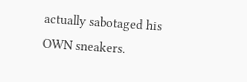actually sabotaged his OWN sneakers.